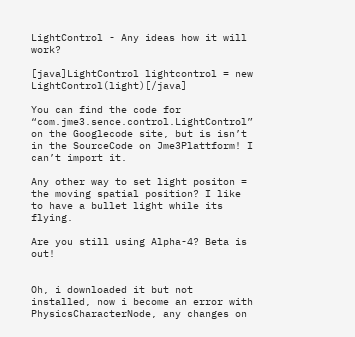LightControl - Any ideas how it will work?

[java]LightControl lightcontrol = new LightControl(light)[/java]

You can find the code for “com.jme3.sence.control.LightControl” on the Googlecode site, but is isn’t in the SourceCode on Jme3Plattform! I can’t import it.

Any other way to set light positon = the moving spatial position? I like to have a bullet light while its flying.

Are you still using Alpha-4? Beta is out!


Oh, i downloaded it but not installed, now i become an error with PhysicsCharacterNode, any changes on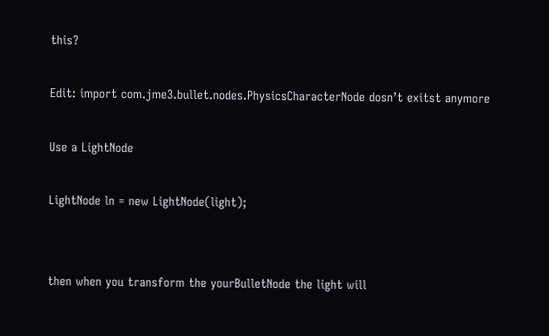this?

Edit: import com.jme3.bullet.nodes.PhysicsCharacterNode dosn’t exitst anymore

Use a LightNode

LightNode ln = new LightNode(light);


then when you transform the yourBulletNode the light will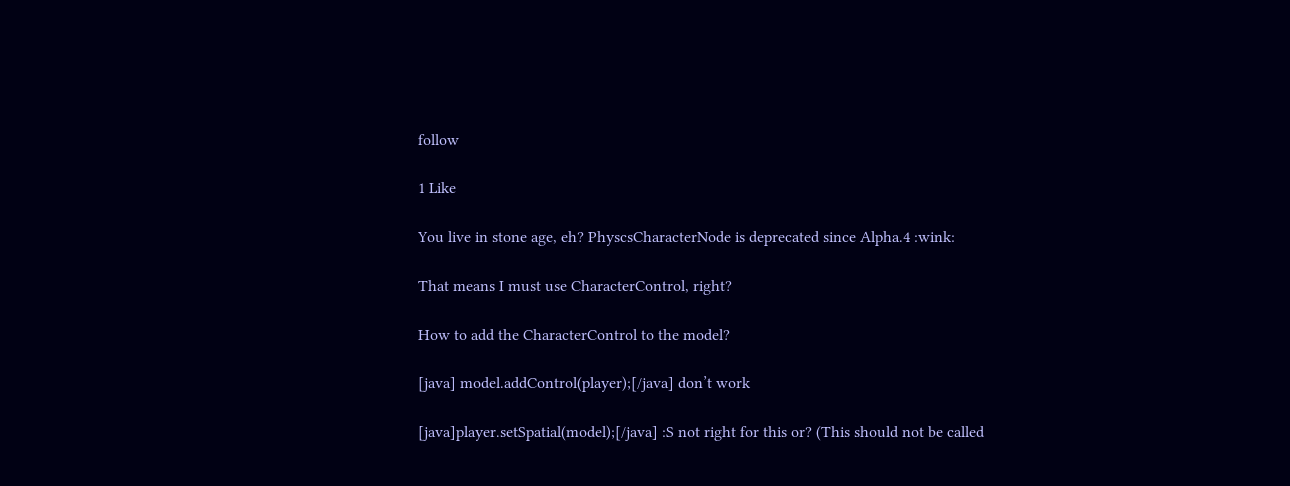follow

1 Like

You live in stone age, eh? PhyscsCharacterNode is deprecated since Alpha.4 :wink:

That means I must use CharacterControl, right?

How to add the CharacterControl to the model?

[java] model.addControl(player);[/java] don’t work

[java]player.setSpatial(model);[/java] :S not right for this or? (This should not be called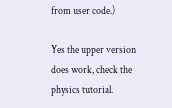from user code.)

Yes the upper version does work, check the physics tutorial.